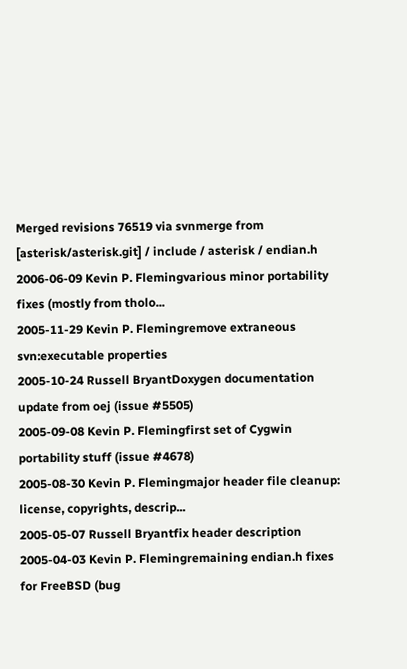Merged revisions 76519 via svnmerge from
[asterisk/asterisk.git] / include / asterisk / endian.h
2006-06-09 Kevin P. Flemingvarious minor portability fixes (mostly from tholo...
2005-11-29 Kevin P. Flemingremove extraneous svn:executable properties
2005-10-24 Russell BryantDoxygen documentation update from oej (issue #5505)
2005-09-08 Kevin P. Flemingfirst set of Cygwin portability stuff (issue #4678)
2005-08-30 Kevin P. Flemingmajor header file cleanup: license, copyrights, descrip...
2005-05-07 Russell Bryantfix header description
2005-04-03 Kevin P. Flemingremaining endian.h fixes for FreeBSD (bug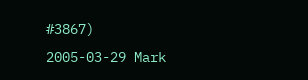#3867)
2005-03-29 Mark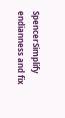SpencerSimplify endianness and fix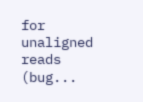for unaligned reads (bug...